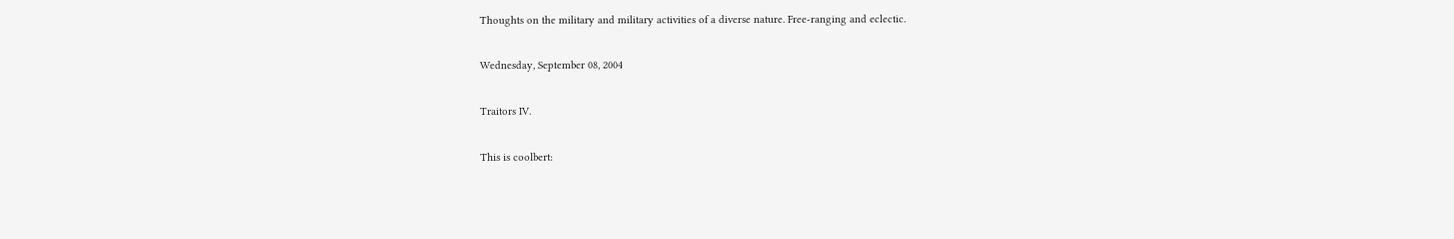Thoughts on the military and military activities of a diverse nature. Free-ranging and eclectic.

Wednesday, September 08, 2004

Traitors IV.

This is coolbert: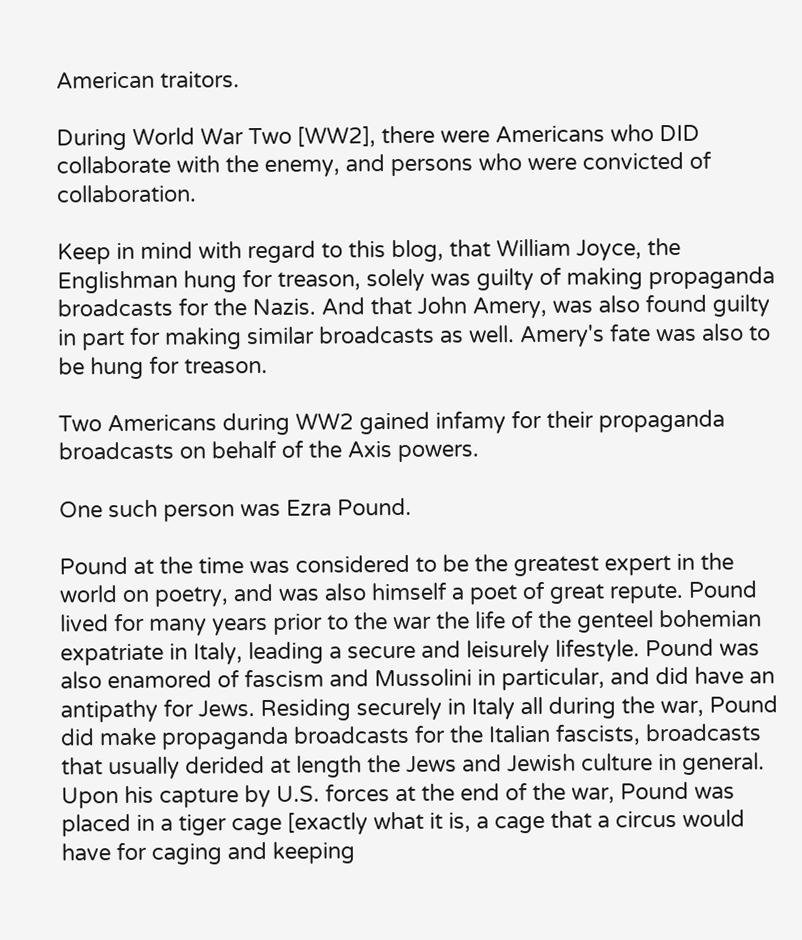American traitors.

During World War Two [WW2], there were Americans who DID collaborate with the enemy, and persons who were convicted of collaboration.

Keep in mind with regard to this blog, that William Joyce, the Englishman hung for treason, solely was guilty of making propaganda broadcasts for the Nazis. And that John Amery, was also found guilty in part for making similar broadcasts as well. Amery's fate was also to be hung for treason.

Two Americans during WW2 gained infamy for their propaganda broadcasts on behalf of the Axis powers.

One such person was Ezra Pound.

Pound at the time was considered to be the greatest expert in the world on poetry, and was also himself a poet of great repute. Pound lived for many years prior to the war the life of the genteel bohemian expatriate in Italy, leading a secure and leisurely lifestyle. Pound was also enamored of fascism and Mussolini in particular, and did have an antipathy for Jews. Residing securely in Italy all during the war, Pound did make propaganda broadcasts for the Italian fascists, broadcasts that usually derided at length the Jews and Jewish culture in general. Upon his capture by U.S. forces at the end of the war, Pound was placed in a tiger cage [exactly what it is, a cage that a circus would have for caging and keeping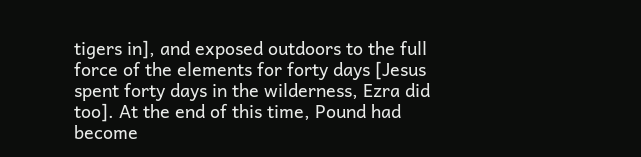tigers in], and exposed outdoors to the full force of the elements for forty days [Jesus spent forty days in the wilderness, Ezra did too]. At the end of this time, Pound had become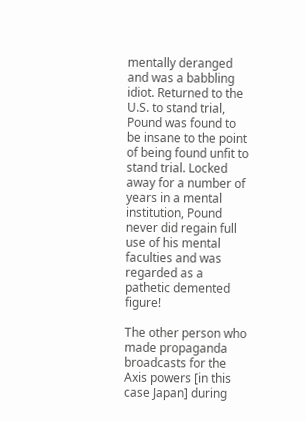mentally deranged and was a babbling idiot. Returned to the U.S. to stand trial, Pound was found to be insane to the point of being found unfit to stand trial. Locked away for a number of years in a mental institution, Pound never did regain full use of his mental faculties and was regarded as a pathetic demented figure!

The other person who made propaganda broadcasts for the Axis powers [in this case Japan] during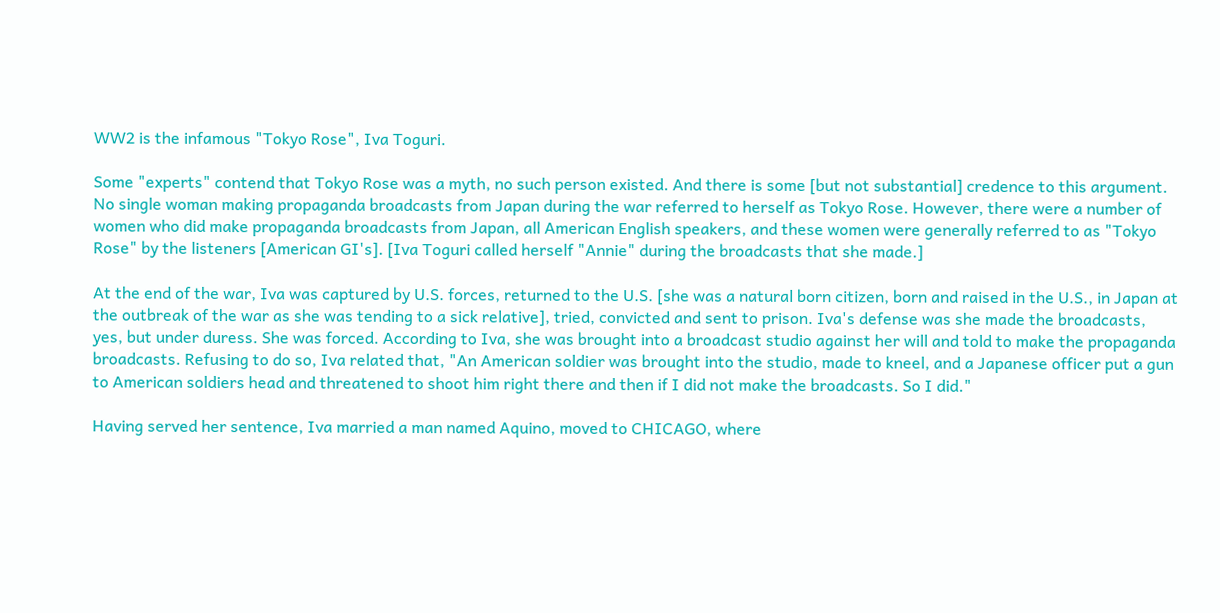WW2 is the infamous "Tokyo Rose", Iva Toguri.

Some "experts" contend that Tokyo Rose was a myth, no such person existed. And there is some [but not substantial] credence to this argument. No single woman making propaganda broadcasts from Japan during the war referred to herself as Tokyo Rose. However, there were a number of women who did make propaganda broadcasts from Japan, all American English speakers, and these women were generally referred to as "Tokyo Rose" by the listeners [American GI's]. [Iva Toguri called herself "Annie" during the broadcasts that she made.]

At the end of the war, Iva was captured by U.S. forces, returned to the U.S. [she was a natural born citizen, born and raised in the U.S., in Japan at the outbreak of the war as she was tending to a sick relative], tried, convicted and sent to prison. Iva's defense was she made the broadcasts, yes, but under duress. She was forced. According to Iva, she was brought into a broadcast studio against her will and told to make the propaganda broadcasts. Refusing to do so, Iva related that, "An American soldier was brought into the studio, made to kneel, and a Japanese officer put a gun to American soldiers head and threatened to shoot him right there and then if I did not make the broadcasts. So I did."

Having served her sentence, Iva married a man named Aquino, moved to CHICAGO, where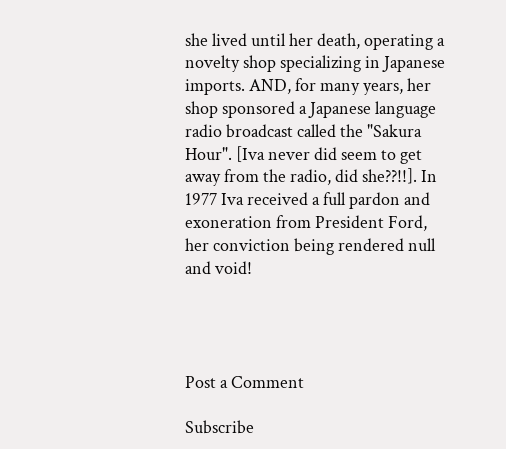she lived until her death, operating a novelty shop specializing in Japanese imports. AND, for many years, her shop sponsored a Japanese language radio broadcast called the "Sakura Hour". [Iva never did seem to get away from the radio, did she??!!]. In 1977 Iva received a full pardon and exoneration from President Ford, her conviction being rendered null and void!




Post a Comment

Subscribe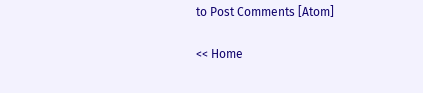to Post Comments [Atom]

<< Home